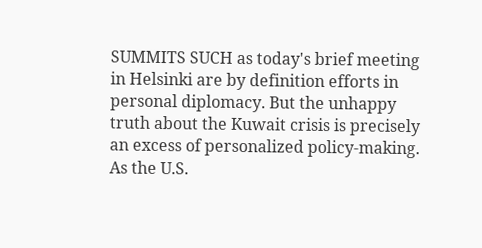SUMMITS SUCH as today's brief meeting in Helsinki are by definition efforts in personal diplomacy. But the unhappy truth about the Kuwait crisis is precisely an excess of personalized policy-making. As the U.S.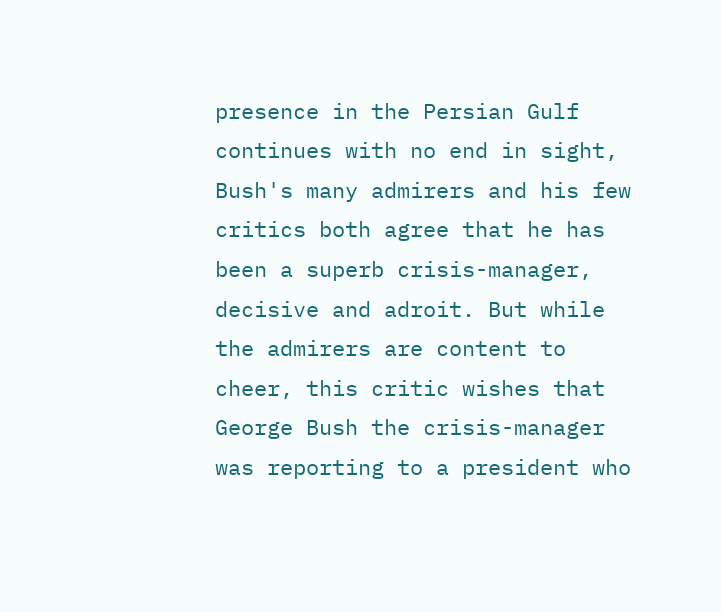presence in the Persian Gulf continues with no end in sight, Bush's many admirers and his few critics both agree that he has been a superb crisis-manager, decisive and adroit. But while the admirers are content to cheer, this critic wishes that George Bush the crisis-manager was reporting to a president who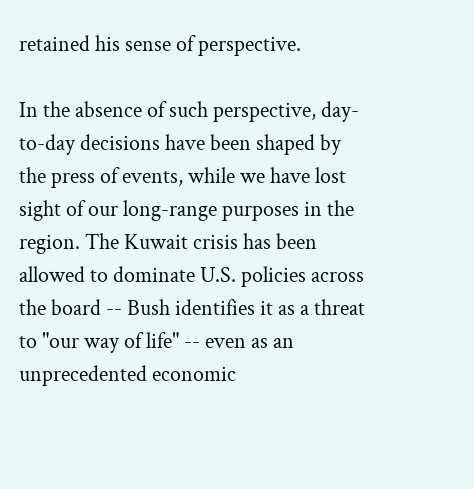retained his sense of perspective.

In the absence of such perspective, day-to-day decisions have been shaped by the press of events, while we have lost sight of our long-range purposes in the region. The Kuwait crisis has been allowed to dominate U.S. policies across the board -- Bush identifies it as a threat to "our way of life" -- even as an unprecedented economic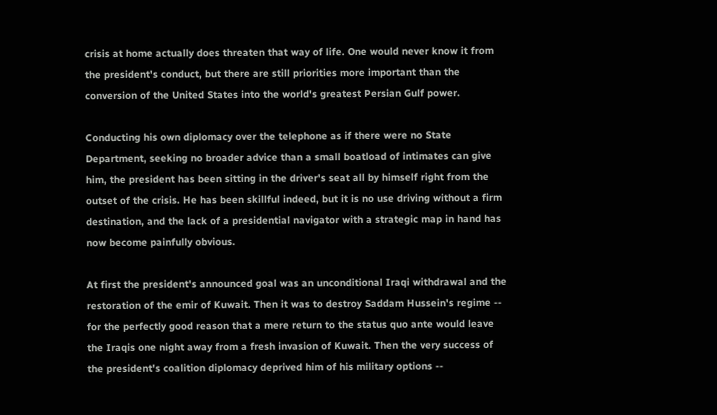crisis at home actually does threaten that way of life. One would never know it from the president's conduct, but there are still priorities more important than the conversion of the United States into the world's greatest Persian Gulf power.

Conducting his own diplomacy over the telephone as if there were no State Department, seeking no broader advice than a small boatload of intimates can give him, the president has been sitting in the driver's seat all by himself right from the outset of the crisis. He has been skillful indeed, but it is no use driving without a firm destination, and the lack of a presidential navigator with a strategic map in hand has now become painfully obvious.

At first the president's announced goal was an unconditional Iraqi withdrawal and the restoration of the emir of Kuwait. Then it was to destroy Saddam Hussein's regime -- for the perfectly good reason that a mere return to the status quo ante would leave the Iraqis one night away from a fresh invasion of Kuwait. Then the very success of the president's coalition diplomacy deprived him of his military options --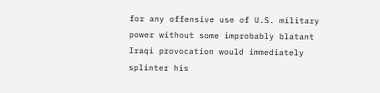for any offensive use of U.S. military power without some improbably blatant Iraqi provocation would immediately splinter his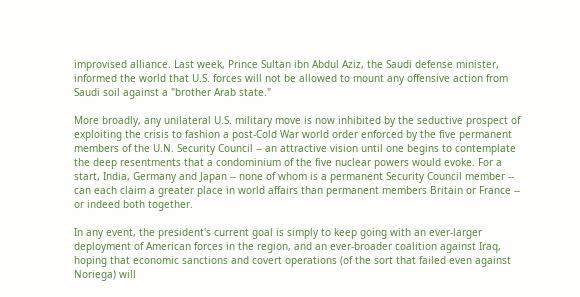improvised alliance. Last week, Prince Sultan ibn Abdul Aziz, the Saudi defense minister, informed the world that U.S. forces will not be allowed to mount any offensive action from Saudi soil against a "brother Arab state."

More broadly, any unilateral U.S. military move is now inhibited by the seductive prospect of exploiting the crisis to fashion a post-Cold War world order enforced by the five permanent members of the U.N. Security Council -- an attractive vision until one begins to contemplate the deep resentments that a condominium of the five nuclear powers would evoke. For a start, India, Germany and Japan -- none of whom is a permanent Security Council member -- can each claim a greater place in world affairs than permanent members Britain or France -- or indeed both together.

In any event, the president's current goal is simply to keep going with an ever-larger deployment of American forces in the region, and an ever-broader coalition against Iraq, hoping that economic sanctions and covert operations (of the sort that failed even against Noriega) will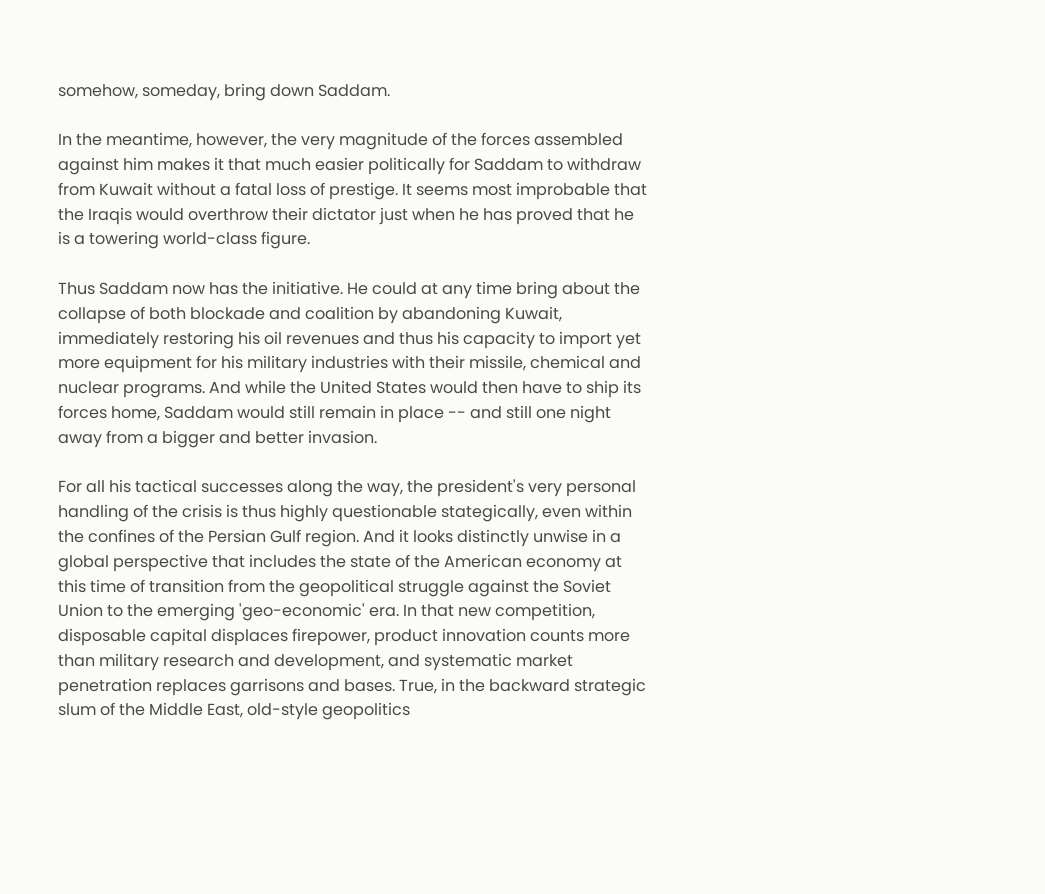somehow, someday, bring down Saddam.

In the meantime, however, the very magnitude of the forces assembled against him makes it that much easier politically for Saddam to withdraw from Kuwait without a fatal loss of prestige. It seems most improbable that the Iraqis would overthrow their dictator just when he has proved that he is a towering world-class figure.

Thus Saddam now has the initiative. He could at any time bring about the collapse of both blockade and coalition by abandoning Kuwait, immediately restoring his oil revenues and thus his capacity to import yet more equipment for his military industries with their missile, chemical and nuclear programs. And while the United States would then have to ship its forces home, Saddam would still remain in place -- and still one night away from a bigger and better invasion.

For all his tactical successes along the way, the president's very personal handling of the crisis is thus highly questionable stategically, even within the confines of the Persian Gulf region. And it looks distinctly unwise in a global perspective that includes the state of the American economy at this time of transition from the geopolitical struggle against the Soviet Union to the emerging 'geo-economic' era. In that new competition, disposable capital displaces firepower, product innovation counts more than military research and development, and systematic market penetration replaces garrisons and bases. True, in the backward strategic slum of the Middle East, old-style geopolitics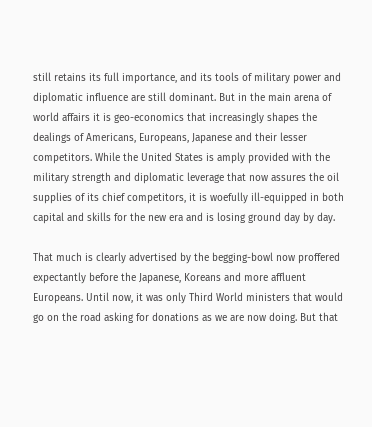still retains its full importance, and its tools of military power and diplomatic influence are still dominant. But in the main arena of world affairs it is geo-economics that increasingly shapes the dealings of Americans, Europeans, Japanese and their lesser competitors. While the United States is amply provided with the military strength and diplomatic leverage that now assures the oil supplies of its chief competitors, it is woefully ill-equipped in both capital and skills for the new era and is losing ground day by day.

That much is clearly advertised by the begging-bowl now proffered expectantly before the Japanese, Koreans and more affluent Europeans. Until now, it was only Third World ministers that would go on the road asking for donations as we are now doing. But that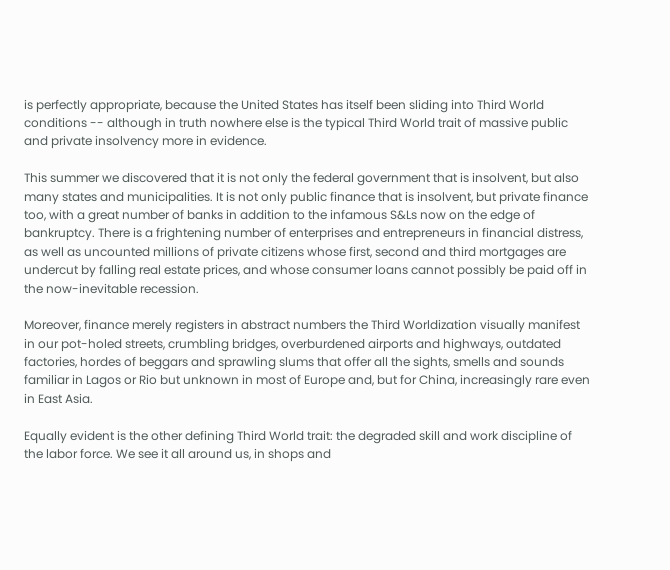is perfectly appropriate, because the United States has itself been sliding into Third World conditions -- although in truth nowhere else is the typical Third World trait of massive public and private insolvency more in evidence.

This summer we discovered that it is not only the federal government that is insolvent, but also many states and municipalities. It is not only public finance that is insolvent, but private finance too, with a great number of banks in addition to the infamous S&Ls now on the edge of bankruptcy. There is a frightening number of enterprises and entrepreneurs in financial distress, as well as uncounted millions of private citizens whose first, second and third mortgages are undercut by falling real estate prices, and whose consumer loans cannot possibly be paid off in the now-inevitable recession.

Moreover, finance merely registers in abstract numbers the Third Worldization visually manifest in our pot-holed streets, crumbling bridges, overburdened airports and highways, outdated factories, hordes of beggars and sprawling slums that offer all the sights, smells and sounds familiar in Lagos or Rio but unknown in most of Europe and, but for China, increasingly rare even in East Asia.

Equally evident is the other defining Third World trait: the degraded skill and work discipline of the labor force. We see it all around us, in shops and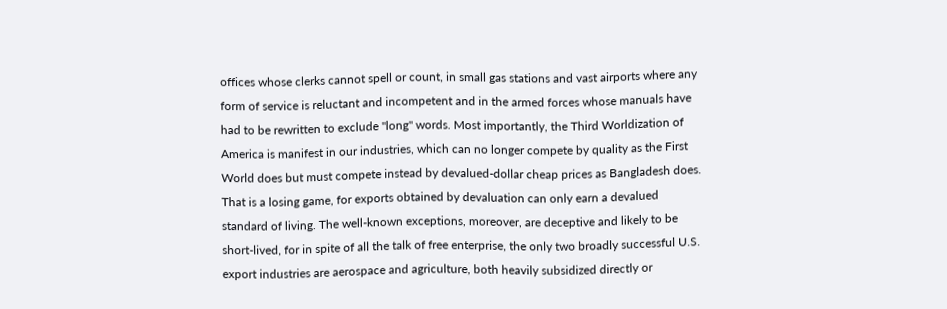offices whose clerks cannot spell or count, in small gas stations and vast airports where any form of service is reluctant and incompetent and in the armed forces whose manuals have had to be rewritten to exclude "long" words. Most importantly, the Third Worldization of America is manifest in our industries, which can no longer compete by quality as the First World does but must compete instead by devalued-dollar cheap prices as Bangladesh does. That is a losing game, for exports obtained by devaluation can only earn a devalued standard of living. The well-known exceptions, moreover, are deceptive and likely to be short-lived, for in spite of all the talk of free enterprise, the only two broadly successful U.S. export industries are aerospace and agriculture, both heavily subsidized directly or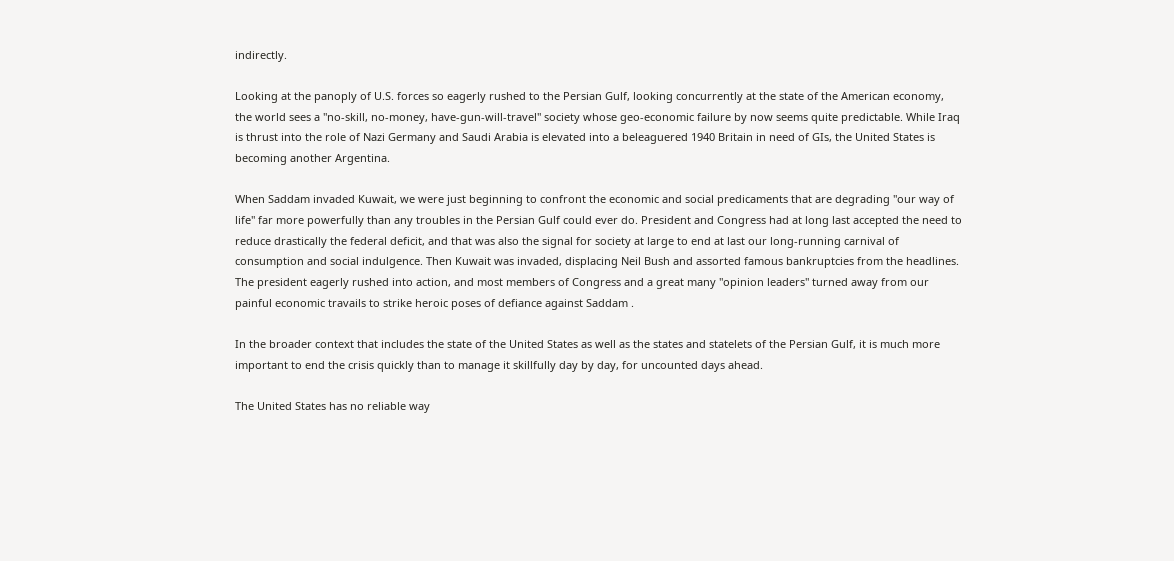indirectly.

Looking at the panoply of U.S. forces so eagerly rushed to the Persian Gulf, looking concurrently at the state of the American economy, the world sees a "no-skill, no-money, have-gun-will-travel" society whose geo-economic failure by now seems quite predictable. While Iraq is thrust into the role of Nazi Germany and Saudi Arabia is elevated into a beleaguered 1940 Britain in need of GIs, the United States is becoming another Argentina.

When Saddam invaded Kuwait, we were just beginning to confront the economic and social predicaments that are degrading "our way of life" far more powerfully than any troubles in the Persian Gulf could ever do. President and Congress had at long last accepted the need to reduce drastically the federal deficit, and that was also the signal for society at large to end at last our long-running carnival of consumption and social indulgence. Then Kuwait was invaded, displacing Neil Bush and assorted famous bankruptcies from the headlines. The president eagerly rushed into action, and most members of Congress and a great many "opinion leaders" turned away from our painful economic travails to strike heroic poses of defiance against Saddam .

In the broader context that includes the state of the United States as well as the states and statelets of the Persian Gulf, it is much more important to end the crisis quickly than to manage it skillfully day by day, for uncounted days ahead.

The United States has no reliable way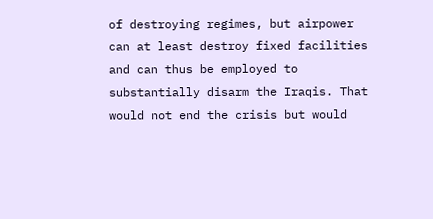of destroying regimes, but airpower can at least destroy fixed facilities and can thus be employed to substantially disarm the Iraqis. That would not end the crisis but would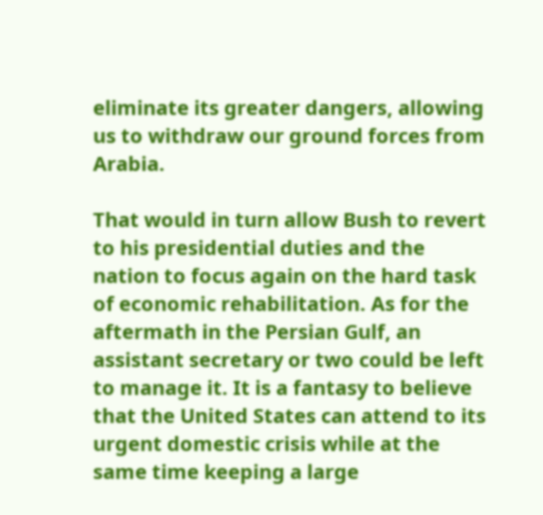eliminate its greater dangers, allowing us to withdraw our ground forces from Arabia.

That would in turn allow Bush to revert to his presidential duties and the nation to focus again on the hard task of economic rehabilitation. As for the aftermath in the Persian Gulf, an assistant secretary or two could be left to manage it. It is a fantasy to believe that the United States can attend to its urgent domestic crisis while at the same time keeping a large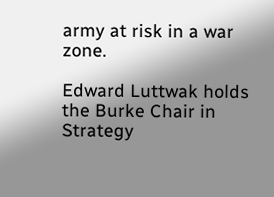army at risk in a war zone.

Edward Luttwak holds the Burke Chair in Strategy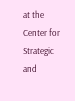at the Center for Strategic and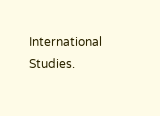International Studies.